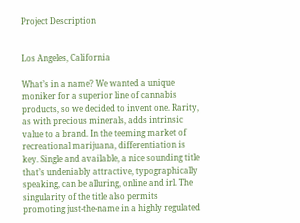Project Description


Los Angeles, California

What’s in a name? We wanted a unique moniker for a superior line of cannabis products, so we decided to invent one. Rarity, as with precious minerals, adds intrinsic value to a brand. In the teeming market of recreational marijuana, differentiation is key. Single and available, a nice sounding title that’s undeniably attractive, typographically speaking, can be alluring, online and irl. The singularity of the title also permits promoting just-the-name in a highly regulated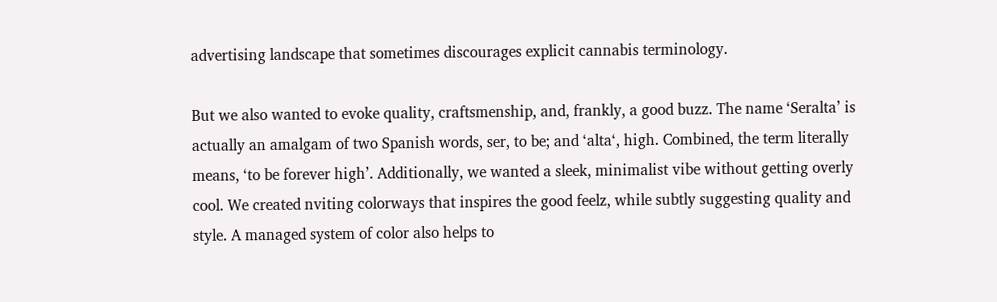advertising landscape that sometimes discourages explicit cannabis terminology.

But we also wanted to evoke quality, craftsmenship, and, frankly, a good buzz. The name ‘Seralta’ is actually an amalgam of two Spanish words, ser, to be; and ‘alta‘, high. Combined, the term literally means, ‘to be forever high’. Additionally, we wanted a sleek, minimalist vibe without getting overly cool. We created nviting colorways that inspires the good feelz, while subtly suggesting quality and style. A managed system of color also helps to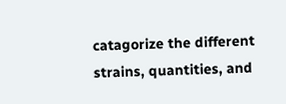catagorize the different strains, quantities, and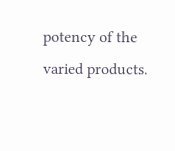potency of the varied products.